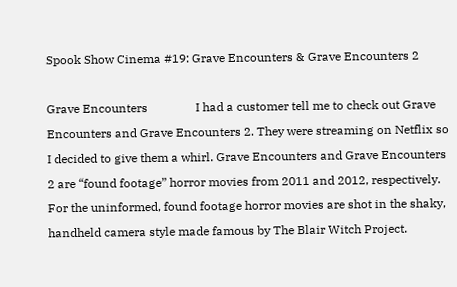Spook Show Cinema #19: Grave Encounters & Grave Encounters 2

Grave Encounters                I had a customer tell me to check out Grave Encounters and Grave Encounters 2. They were streaming on Netflix so I decided to give them a whirl. Grave Encounters and Grave Encounters 2 are “found footage” horror movies from 2011 and 2012, respectively. For the uninformed, found footage horror movies are shot in the shaky, handheld camera style made famous by The Blair Witch Project.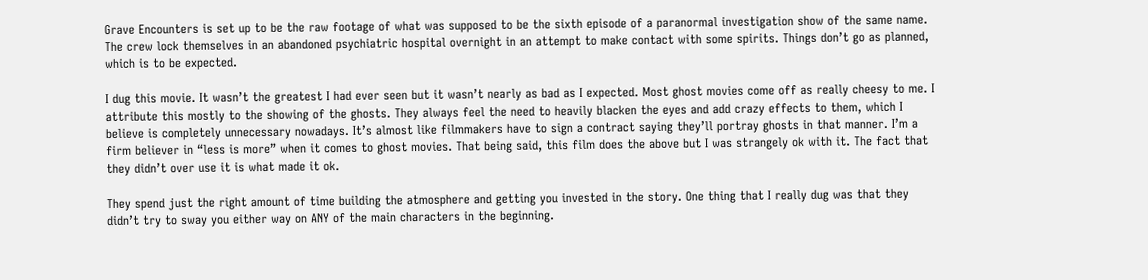Grave Encounters is set up to be the raw footage of what was supposed to be the sixth episode of a paranormal investigation show of the same name. The crew lock themselves in an abandoned psychiatric hospital overnight in an attempt to make contact with some spirits. Things don’t go as planned, which is to be expected.

I dug this movie. It wasn’t the greatest I had ever seen but it wasn’t nearly as bad as I expected. Most ghost movies come off as really cheesy to me. I attribute this mostly to the showing of the ghosts. They always feel the need to heavily blacken the eyes and add crazy effects to them, which I believe is completely unnecessary nowadays. It’s almost like filmmakers have to sign a contract saying they’ll portray ghosts in that manner. I’m a firm believer in “less is more” when it comes to ghost movies. That being said, this film does the above but I was strangely ok with it. The fact that they didn’t over use it is what made it ok.

They spend just the right amount of time building the atmosphere and getting you invested in the story. One thing that I really dug was that they didn’t try to sway you either way on ANY of the main characters in the beginning.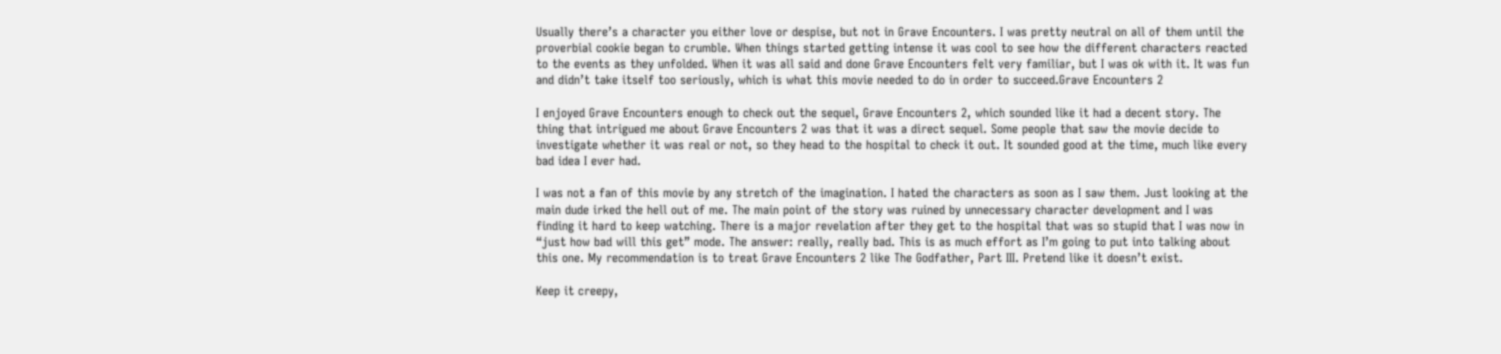Usually there’s a character you either love or despise, but not in Grave Encounters. I was pretty neutral on all of them until the proverbial cookie began to crumble. When things started getting intense it was cool to see how the different characters reacted to the events as they unfolded. When it was all said and done Grave Encounters felt very familiar, but I was ok with it. It was fun and didn’t take itself too seriously, which is what this movie needed to do in order to succeed.Grave Encounters 2

I enjoyed Grave Encounters enough to check out the sequel, Grave Encounters 2, which sounded like it had a decent story. The thing that intrigued me about Grave Encounters 2 was that it was a direct sequel. Some people that saw the movie decide to investigate whether it was real or not, so they head to the hospital to check it out. It sounded good at the time, much like every bad idea I ever had.

I was not a fan of this movie by any stretch of the imagination. I hated the characters as soon as I saw them. Just looking at the main dude irked the hell out of me. The main point of the story was ruined by unnecessary character development and I was finding it hard to keep watching. There is a major revelation after they get to the hospital that was so stupid that I was now in “just how bad will this get” mode. The answer: really, really bad. This is as much effort as I’m going to put into talking about this one. My recommendation is to treat Grave Encounters 2 like The Godfather, Part III. Pretend like it doesn’t exist.

Keep it creepy,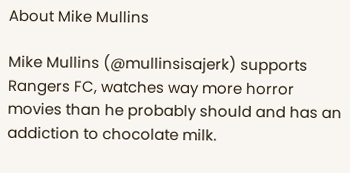About Mike Mullins

Mike Mullins (@mullinsisajerk) supports Rangers FC, watches way more horror movies than he probably should and has an addiction to chocolate milk.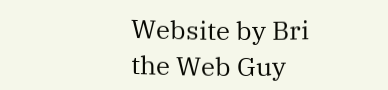Website by Bri the Web Guy